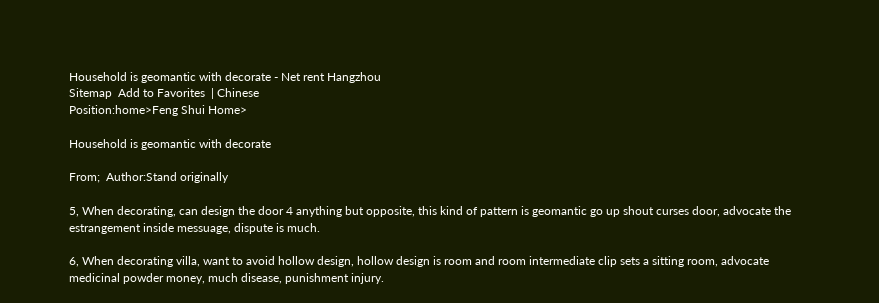Household is geomantic with decorate - Net rent Hangzhou
Sitemap  Add to Favorites  | Chinese
Position:home>Feng Shui Home>

Household is geomantic with decorate

From;  Author:Stand originally

5, When decorating, can design the door 4 anything but opposite, this kind of pattern is geomantic go up shout curses door, advocate the estrangement inside messuage, dispute is much.

6, When decorating villa, want to avoid hollow design, hollow design is room and room intermediate clip sets a sitting room, advocate medicinal powder money, much disease, punishment injury.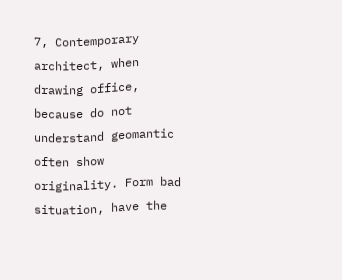7, Contemporary architect, when drawing office, because do not understand geomantic often show originality. Form bad situation, have the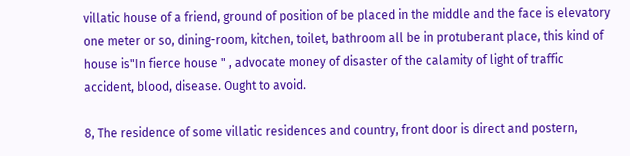villatic house of a friend, ground of position of be placed in the middle and the face is elevatory one meter or so, dining-room, kitchen, toilet, bathroom all be in protuberant place, this kind of house is"In fierce house " , advocate money of disaster of the calamity of light of traffic accident, blood, disease. Ought to avoid.

8, The residence of some villatic residences and country, front door is direct and postern,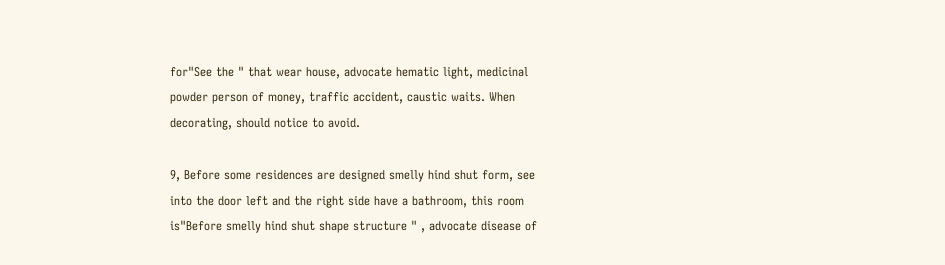for"See the " that wear house, advocate hematic light, medicinal powder person of money, traffic accident, caustic waits. When decorating, should notice to avoid.

9, Before some residences are designed smelly hind shut form, see into the door left and the right side have a bathroom, this room is"Before smelly hind shut shape structure " , advocate disease of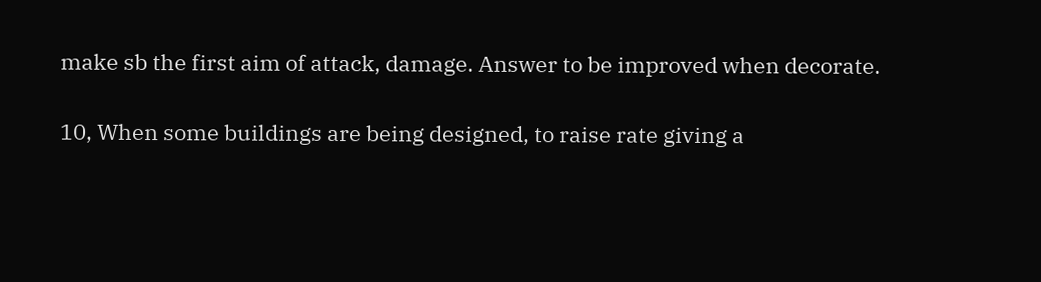make sb the first aim of attack, damage. Answer to be improved when decorate.

10, When some buildings are being designed, to raise rate giving a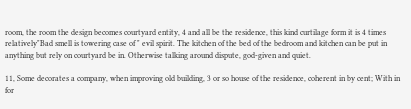room, the room the design becomes courtyard entity, 4 and all be the residence, this kind curtilage form it is 4 times relatively"Bad smell is towering case of " evil spirit. The kitchen of the bed of the bedroom and kitchen can be put in anything but rely on courtyard be in. Otherwise talking around dispute, god-given and quiet.

11, Some decorates a company, when improving old building, 3 or so house of the residence, coherent in by cent; With in for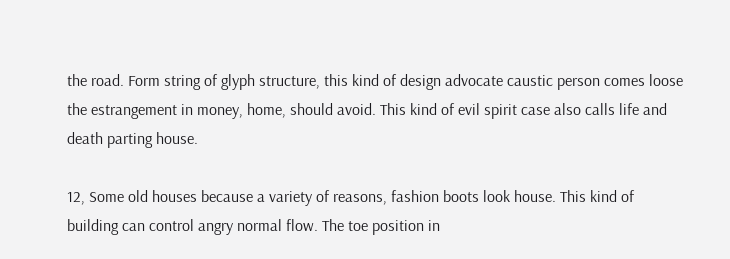the road. Form string of glyph structure, this kind of design advocate caustic person comes loose the estrangement in money, home, should avoid. This kind of evil spirit case also calls life and death parting house.

12, Some old houses because a variety of reasons, fashion boots look house. This kind of building can control angry normal flow. The toe position in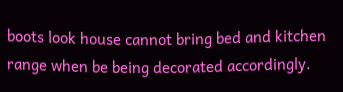boots look house cannot bring bed and kitchen range when be being decorated accordingly.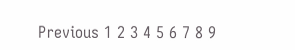Previous 1 2 3 4 5 6 7 8 9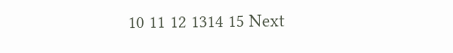10 11 12 1314 15 Next